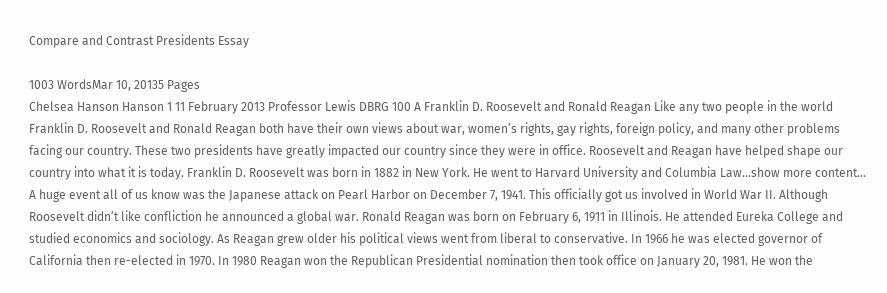Compare and Contrast Presidents Essay

1003 WordsMar 10, 20135 Pages
Chelsea Hanson Hanson 1 11 February 2013 Professor Lewis DBRG 100 A Franklin D. Roosevelt and Ronald Reagan Like any two people in the world Franklin D. Roosevelt and Ronald Reagan both have their own views about war, women’s rights, gay rights, foreign policy, and many other problems facing our country. These two presidents have greatly impacted our country since they were in office. Roosevelt and Reagan have helped shape our country into what it is today. Franklin D. Roosevelt was born in 1882 in New York. He went to Harvard University and Columbia Law…show more content…
A huge event all of us know was the Japanese attack on Pearl Harbor on December 7, 1941. This officially got us involved in World War II. Although Roosevelt didn’t like confliction he announced a global war. Ronald Reagan was born on February 6, 1911 in Illinois. He attended Eureka College and studied economics and sociology. As Reagan grew older his political views went from liberal to conservative. In 1966 he was elected governor of California then re-elected in 1970. In 1980 Reagan won the Republican Presidential nomination then took office on January 20, 1981. He won the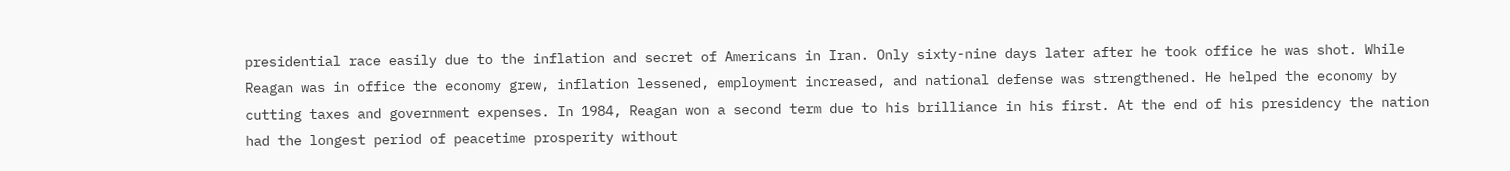presidential race easily due to the inflation and secret of Americans in Iran. Only sixty-nine days later after he took office he was shot. While Reagan was in office the economy grew, inflation lessened, employment increased, and national defense was strengthened. He helped the economy by cutting taxes and government expenses. In 1984, Reagan won a second term due to his brilliance in his first. At the end of his presidency the nation had the longest period of peacetime prosperity without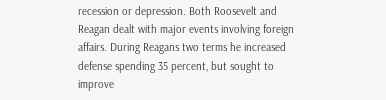recession or depression. Both Roosevelt and Reagan dealt with major events involving foreign affairs. During Reagans two terms he increased defense spending 35 percent, but sought to improve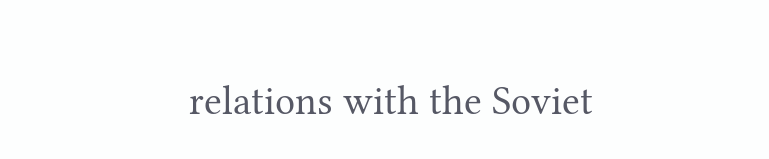relations with the Soviet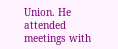Union. He attended meetings with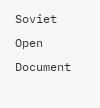Soviet
Open Document